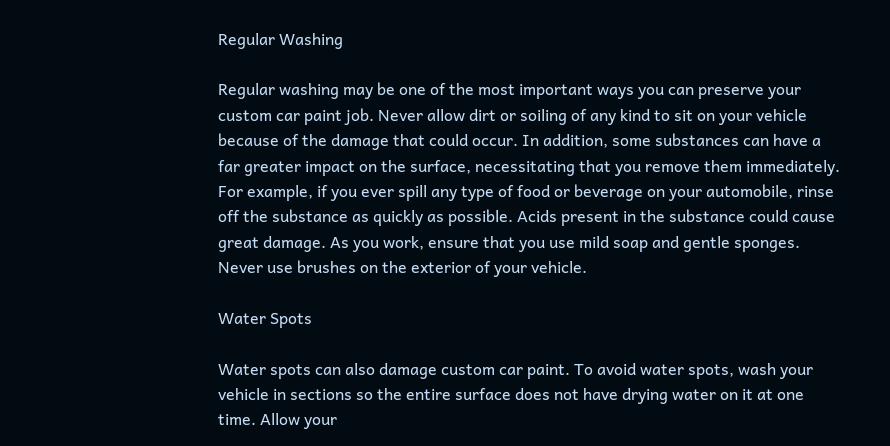Regular Washing

Regular washing may be one of the most important ways you can preserve your custom car paint job. Never allow dirt or soiling of any kind to sit on your vehicle because of the damage that could occur. In addition, some substances can have a far greater impact on the surface, necessitating that you remove them immediately. For example, if you ever spill any type of food or beverage on your automobile, rinse off the substance as quickly as possible. Acids present in the substance could cause great damage. As you work, ensure that you use mild soap and gentle sponges. Never use brushes on the exterior of your vehicle.

Water Spots

Water spots can also damage custom car paint. To avoid water spots, wash your vehicle in sections so the entire surface does not have drying water on it at one time. Allow your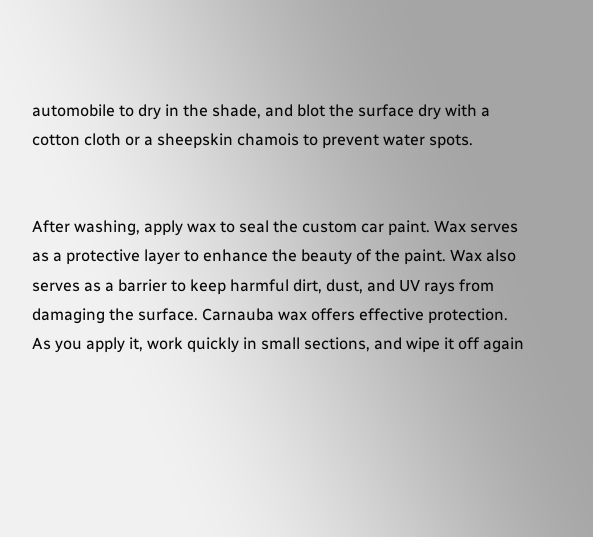automobile to dry in the shade, and blot the surface dry with a cotton cloth or a sheepskin chamois to prevent water spots.


After washing, apply wax to seal the custom car paint. Wax serves as a protective layer to enhance the beauty of the paint. Wax also serves as a barrier to keep harmful dirt, dust, and UV rays from damaging the surface. Carnauba wax offers effective protection. As you apply it, work quickly in small sections, and wipe it off again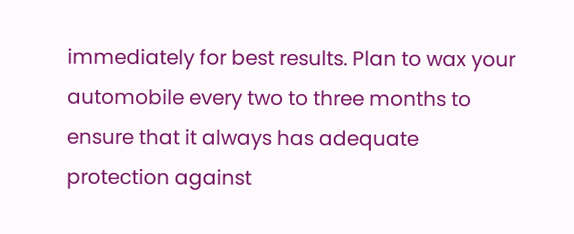immediately for best results. Plan to wax your automobile every two to three months to ensure that it always has adequate protection against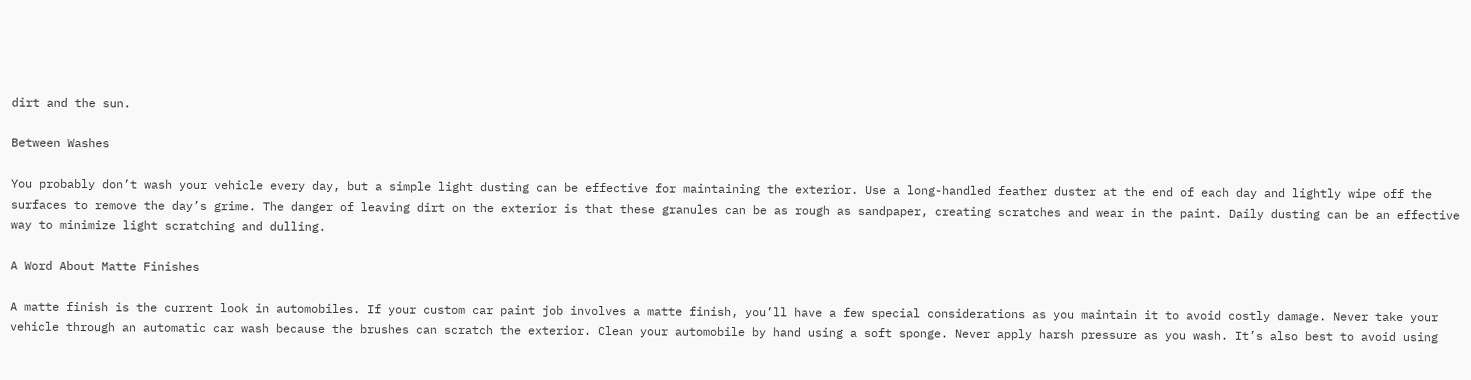dirt and the sun.

Between Washes

You probably don’t wash your vehicle every day, but a simple light dusting can be effective for maintaining the exterior. Use a long-handled feather duster at the end of each day and lightly wipe off the surfaces to remove the day’s grime. The danger of leaving dirt on the exterior is that these granules can be as rough as sandpaper, creating scratches and wear in the paint. Daily dusting can be an effective way to minimize light scratching and dulling.

A Word About Matte Finishes

A matte finish is the current look in automobiles. If your custom car paint job involves a matte finish, you’ll have a few special considerations as you maintain it to avoid costly damage. Never take your vehicle through an automatic car wash because the brushes can scratch the exterior. Clean your automobile by hand using a soft sponge. Never apply harsh pressure as you wash. It’s also best to avoid using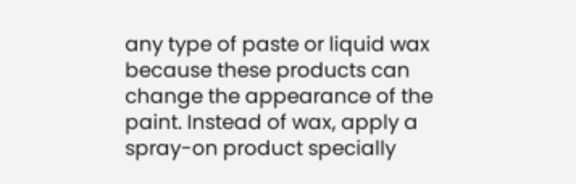any type of paste or liquid wax because these products can change the appearance of the paint. Instead of wax, apply a spray-on product specially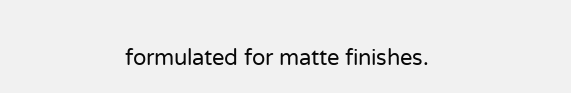formulated for matte finishes.